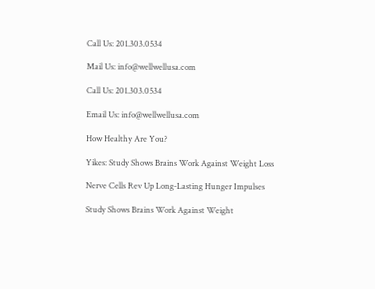Call Us: 201.303.0534

Mail Us: info@wellwellusa.com

Call Us: 201.303.0534

Email Us: info@wellwellusa.com

How Healthy Are You?

Yikes: Study Shows Brains Work Against Weight Loss

Nerve Cells Rev Up Long-Lasting Hunger Impulses

Study Shows Brains Work Against Weight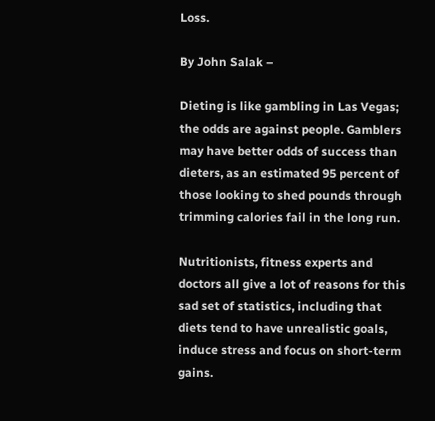Loss.

By John Salak –

Dieting is like gambling in Las Vegas; the odds are against people. Gamblers may have better odds of success than dieters, as an estimated 95 percent of those looking to shed pounds through trimming calories fail in the long run.

Nutritionists, fitness experts and doctors all give a lot of reasons for this sad set of statistics, including that diets tend to have unrealistic goals, induce stress and focus on short-term gains.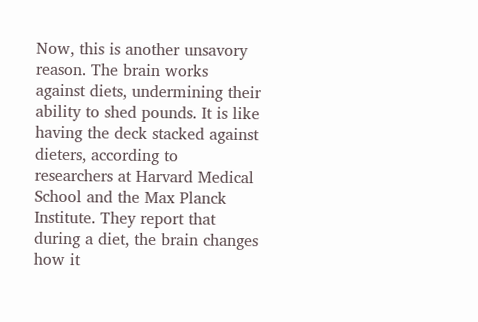Now, this is another unsavory reason. The brain works against diets, undermining their ability to shed pounds. It is like having the deck stacked against dieters, according to researchers at Harvard Medical School and the Max Planck Institute. They report that during a diet, the brain changes how it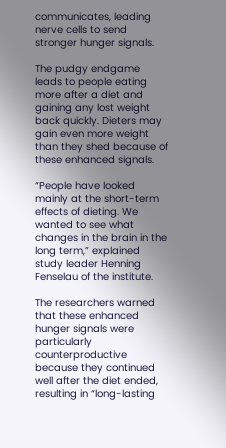communicates, leading nerve cells to send stronger hunger signals.

The pudgy endgame leads to people eating more after a diet and gaining any lost weight back quickly. Dieters may gain even more weight than they shed because of these enhanced signals.

“People have looked mainly at the short-term effects of dieting. We wanted to see what changes in the brain in the long term,” explained study leader Henning Fenselau of the institute.

The researchers warned that these enhanced hunger signals were particularly counterproductive because they continued well after the diet ended, resulting in “long-lasting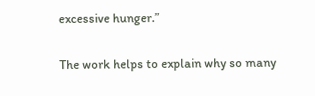excessive hunger.”

The work helps to explain why so many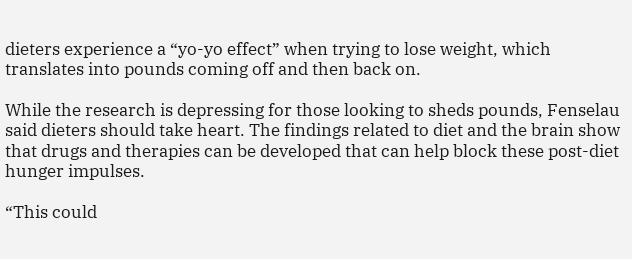dieters experience a “yo-yo effect” when trying to lose weight, which translates into pounds coming off and then back on.

While the research is depressing for those looking to sheds pounds, Fenselau said dieters should take heart. The findings related to diet and the brain show that drugs and therapies can be developed that can help block these post-diet hunger impulses.

“This could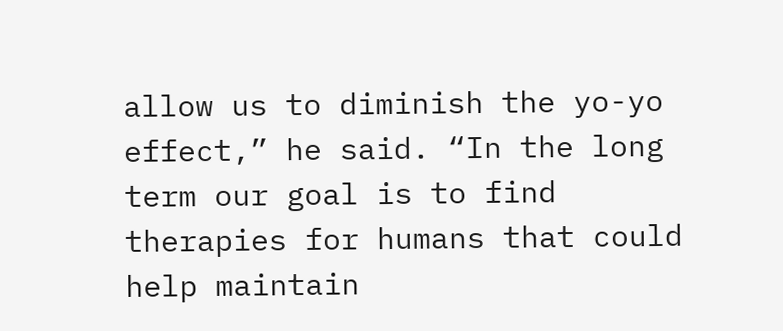allow us to diminish the yo-yo effect,” he said. “In the long term our goal is to find therapies for humans that could help maintain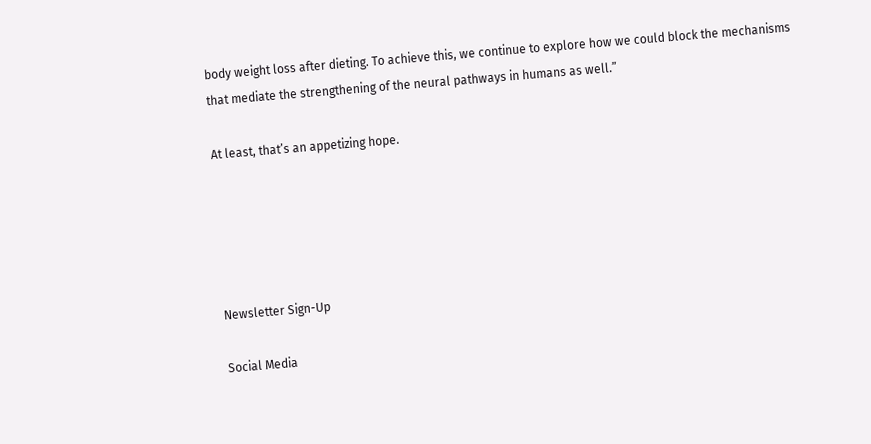body weight loss after dieting. To achieve this, we continue to explore how we could block the mechanisms that mediate the strengthening of the neural pathways in humans as well.”

At least, that’s an appetizing hope.





Newsletter Sign-Up

Social Media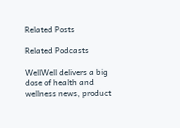Related Posts

Related Podcasts

WellWell delivers a big dose of health and wellness news, product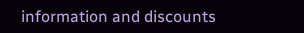information and discounts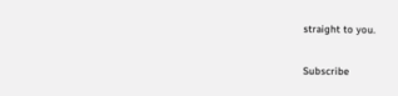straight to you.

Subscribe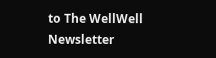to The WellWell Newsletter